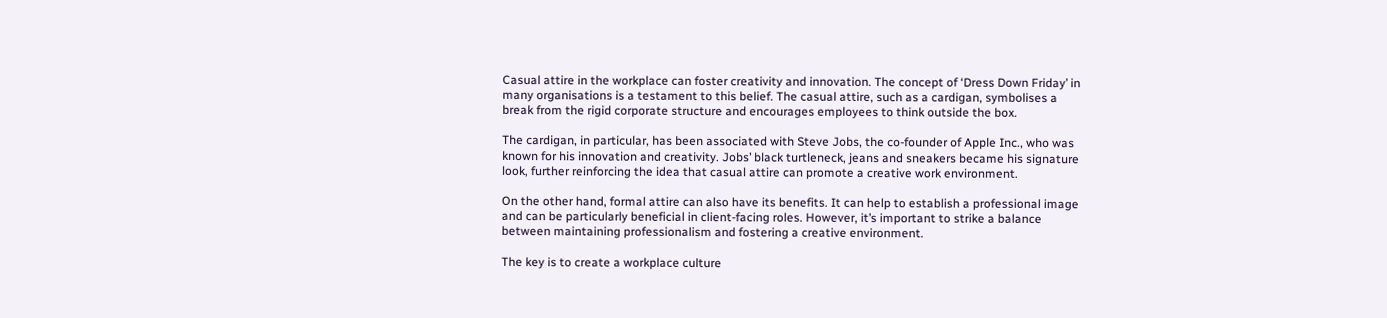Casual attire in the workplace can foster creativity and innovation. The concept of ‘Dress Down Friday’ in many organisations is a testament to this belief. The casual attire, such as a cardigan, symbolises a break from the rigid corporate structure and encourages employees to think outside the box.

The cardigan, in particular, has been associated with Steve Jobs, the co-founder of Apple Inc., who was known for his innovation and creativity. Jobs’ black turtleneck, jeans and sneakers became his signature look, further reinforcing the idea that casual attire can promote a creative work environment.

On the other hand, formal attire can also have its benefits. It can help to establish a professional image and can be particularly beneficial in client-facing roles. However, it’s important to strike a balance between maintaining professionalism and fostering a creative environment.

The key is to create a workplace culture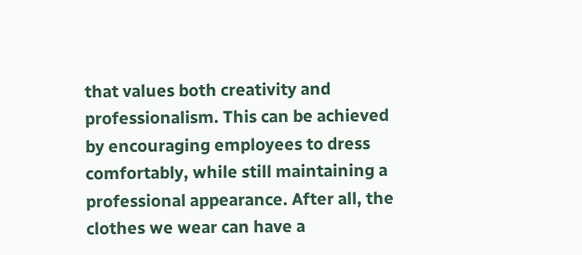that values both creativity and professionalism. This can be achieved by encouraging employees to dress comfortably, while still maintaining a professional appearance. After all, the clothes we wear can have a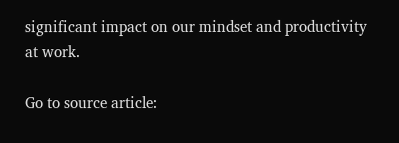significant impact on our mindset and productivity at work.

Go to source article: